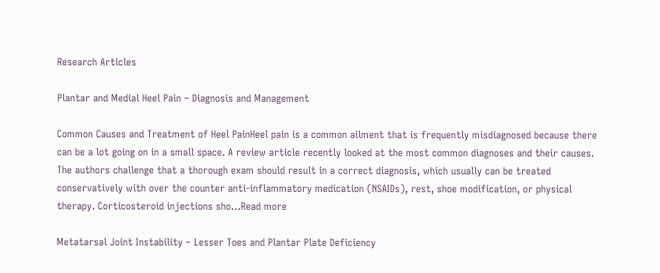Research Articles

Plantar and Medial Heel Pain – Diagnosis and Management

Common Causes and Treatment of Heel PainHeel pain is a common ailment that is frequently misdiagnosed because there can be a lot going on in a small space. A review article recently looked at the most common diagnoses and their causes. The authors challenge that a thorough exam should result in a correct diagnosis, which usually can be treated conservatively with over the counter anti-inflammatory medication (NSAIDs), rest, shoe modification, or physical therapy. Corticosteroid injections sho…Read more

Metatarsal Joint Instability – Lesser Toes and Plantar Plate Deficiency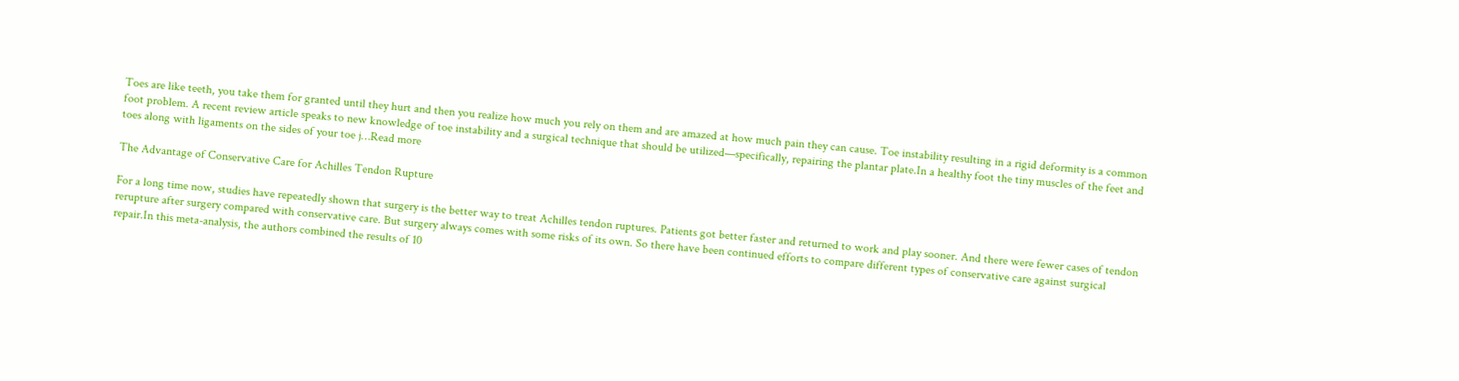Toes are like teeth, you take them for granted until they hurt and then you realize how much you rely on them and are amazed at how much pain they can cause. Toe instability resulting in a rigid deformity is a common foot problem. A recent review article speaks to new knowledge of toe instability and a surgical technique that should be utilized—specifically, repairing the plantar plate.In a healthy foot the tiny muscles of the feet and toes along with ligaments on the sides of your toe j…Read more

The Advantage of Conservative Care for Achilles Tendon Rupture

For a long time now, studies have repeatedly shown that surgery is the better way to treat Achilles tendon ruptures. Patients got better faster and returned to work and play sooner. And there were fewer cases of tendon rerupture after surgery compared with conservative care. But surgery always comes with some risks of its own. So there have been continued efforts to compare different types of conservative care against surgical repair.In this meta-analysis, the authors combined the results of 10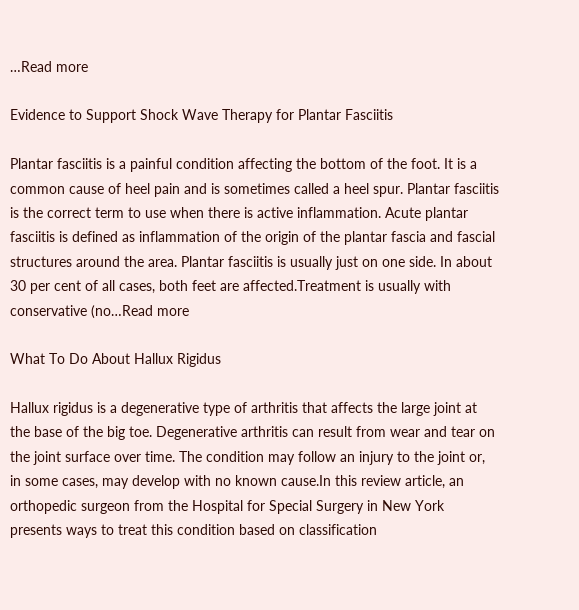…Read more

Evidence to Support Shock Wave Therapy for Plantar Fasciitis

Plantar fasciitis is a painful condition affecting the bottom of the foot. It is a common cause of heel pain and is sometimes called a heel spur. Plantar fasciitis is the correct term to use when there is active inflammation. Acute plantar fasciitis is defined as inflammation of the origin of the plantar fascia and fascial structures around the area. Plantar fasciitis is usually just on one side. In about 30 per cent of all cases, both feet are affected.Treatment is usually with conservative (no…Read more

What To Do About Hallux Rigidus

Hallux rigidus is a degenerative type of arthritis that affects the large joint at the base of the big toe. Degenerative arthritis can result from wear and tear on the joint surface over time. The condition may follow an injury to the joint or, in some cases, may develop with no known cause.In this review article, an orthopedic surgeon from the Hospital for Special Surgery in New York presents ways to treat this condition based on classification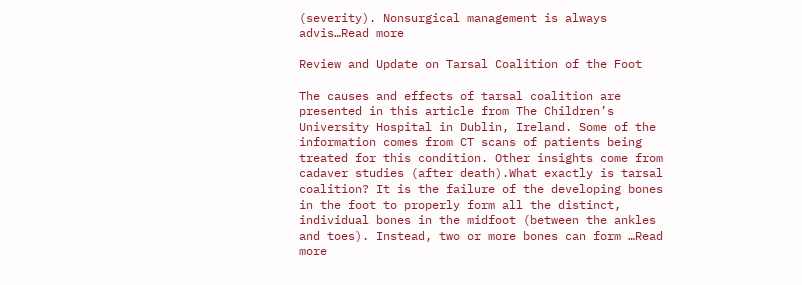(severity). Nonsurgical management is always advis…Read more

Review and Update on Tarsal Coalition of the Foot

The causes and effects of tarsal coalition are presented in this article from The Children’s University Hospital in Dublin, Ireland. Some of the information comes from CT scans of patients being treated for this condition. Other insights come from cadaver studies (after death).What exactly is tarsal coalition? It is the failure of the developing bones in the foot to properly form all the distinct, individual bones in the midfoot (between the ankles and toes). Instead, two or more bones can form …Read more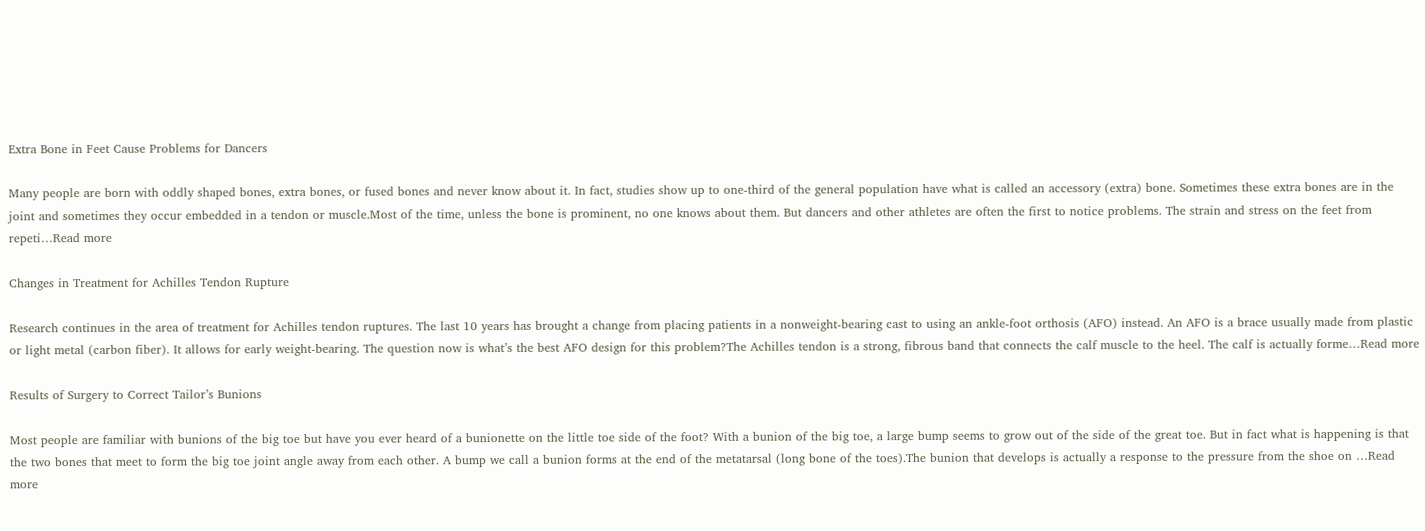Extra Bone in Feet Cause Problems for Dancers

Many people are born with oddly shaped bones, extra bones, or fused bones and never know about it. In fact, studies show up to one-third of the general population have what is called an accessory (extra) bone. Sometimes these extra bones are in the joint and sometimes they occur embedded in a tendon or muscle.Most of the time, unless the bone is prominent, no one knows about them. But dancers and other athletes are often the first to notice problems. The strain and stress on the feet from repeti…Read more

Changes in Treatment for Achilles Tendon Rupture

Research continues in the area of treatment for Achilles tendon ruptures. The last 10 years has brought a change from placing patients in a nonweight-bearing cast to using an ankle-foot orthosis (AFO) instead. An AFO is a brace usually made from plastic or light metal (carbon fiber). It allows for early weight-bearing. The question now is what’s the best AFO design for this problem?The Achilles tendon is a strong, fibrous band that connects the calf muscle to the heel. The calf is actually forme…Read more

Results of Surgery to Correct Tailor’s Bunions

Most people are familiar with bunions of the big toe but have you ever heard of a bunionette on the little toe side of the foot? With a bunion of the big toe, a large bump seems to grow out of the side of the great toe. But in fact what is happening is that the two bones that meet to form the big toe joint angle away from each other. A bump we call a bunion forms at the end of the metatarsal (long bone of the toes).The bunion that develops is actually a response to the pressure from the shoe on …Read more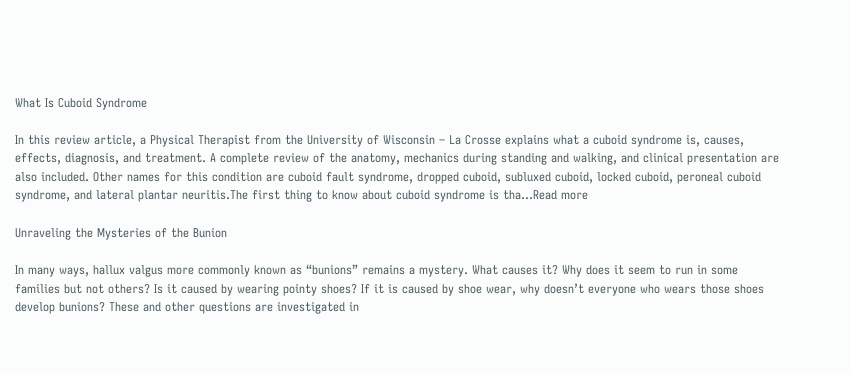What Is Cuboid Syndrome

In this review article, a Physical Therapist from the University of Wisconsin – La Crosse explains what a cuboid syndrome is, causes, effects, diagnosis, and treatment. A complete review of the anatomy, mechanics during standing and walking, and clinical presentation are also included. Other names for this condition are cuboid fault syndrome, dropped cuboid, subluxed cuboid, locked cuboid, peroneal cuboid syndrome, and lateral plantar neuritis.The first thing to know about cuboid syndrome is tha…Read more

Unraveling the Mysteries of the Bunion

In many ways, hallux valgus more commonly known as “bunions” remains a mystery. What causes it? Why does it seem to run in some families but not others? Is it caused by wearing pointy shoes? If it is caused by shoe wear, why doesn’t everyone who wears those shoes develop bunions? These and other questions are investigated in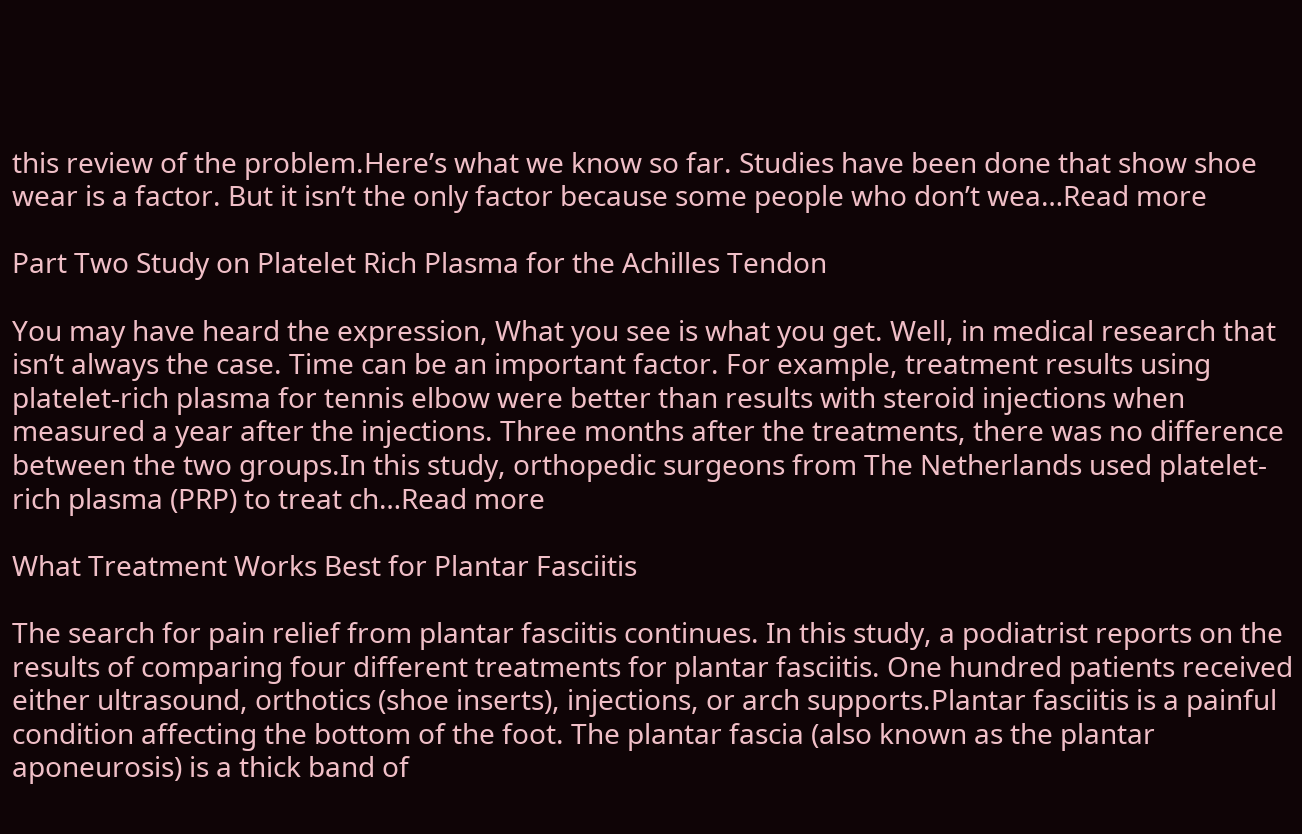this review of the problem.Here’s what we know so far. Studies have been done that show shoe wear is a factor. But it isn’t the only factor because some people who don’t wea…Read more

Part Two Study on Platelet Rich Plasma for the Achilles Tendon

You may have heard the expression, What you see is what you get. Well, in medical research that isn’t always the case. Time can be an important factor. For example, treatment results using platelet-rich plasma for tennis elbow were better than results with steroid injections when measured a year after the injections. Three months after the treatments, there was no difference between the two groups.In this study, orthopedic surgeons from The Netherlands used platelet-rich plasma (PRP) to treat ch…Read more

What Treatment Works Best for Plantar Fasciitis

The search for pain relief from plantar fasciitis continues. In this study, a podiatrist reports on the results of comparing four different treatments for plantar fasciitis. One hundred patients received either ultrasound, orthotics (shoe inserts), injections, or arch supports.Plantar fasciitis is a painful condition affecting the bottom of the foot. The plantar fascia (also known as the plantar aponeurosis) is a thick band of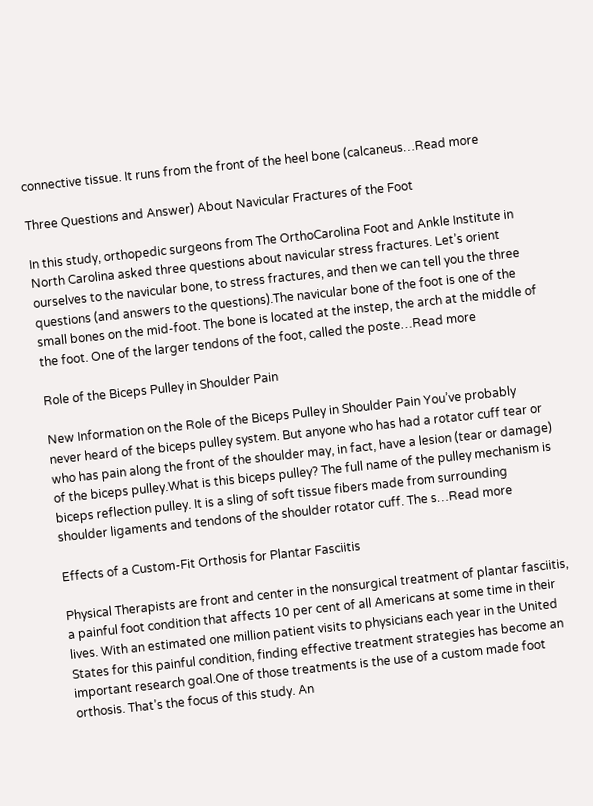connective tissue. It runs from the front of the heel bone (calcaneus…Read more

Three Questions and Answer) About Navicular Fractures of the Foot

In this study, orthopedic surgeons from The OrthoCarolina Foot and Ankle Institute in North Carolina asked three questions about navicular stress fractures. Let’s orient ourselves to the navicular bone, to stress fractures, and then we can tell you the three questions (and answers to the questions).The navicular bone of the foot is one of the small bones on the mid-foot. The bone is located at the instep, the arch at the middle of the foot. One of the larger tendons of the foot, called the poste…Read more

Role of the Biceps Pulley in Shoulder Pain

New Information on the Role of the Biceps Pulley in Shoulder Pain You’ve probably never heard of the biceps pulley system. But anyone who has had a rotator cuff tear or who has pain along the front of the shoulder may, in fact, have a lesion (tear or damage) of the biceps pulley.What is this biceps pulley? The full name of the pulley mechanism is biceps reflection pulley. It is a sling of soft tissue fibers made from surrounding shoulder ligaments and tendons of the shoulder rotator cuff. The s…Read more

Effects of a Custom-Fit Orthosis for Plantar Fasciitis

Physical Therapists are front and center in the nonsurgical treatment of plantar fasciitis, a painful foot condition that affects 10 per cent of all Americans at some time in their lives. With an estimated one million patient visits to physicians each year in the United States for this painful condition, finding effective treatment strategies has become an important research goal.One of those treatments is the use of a custom made foot orthosis. That’s the focus of this study. An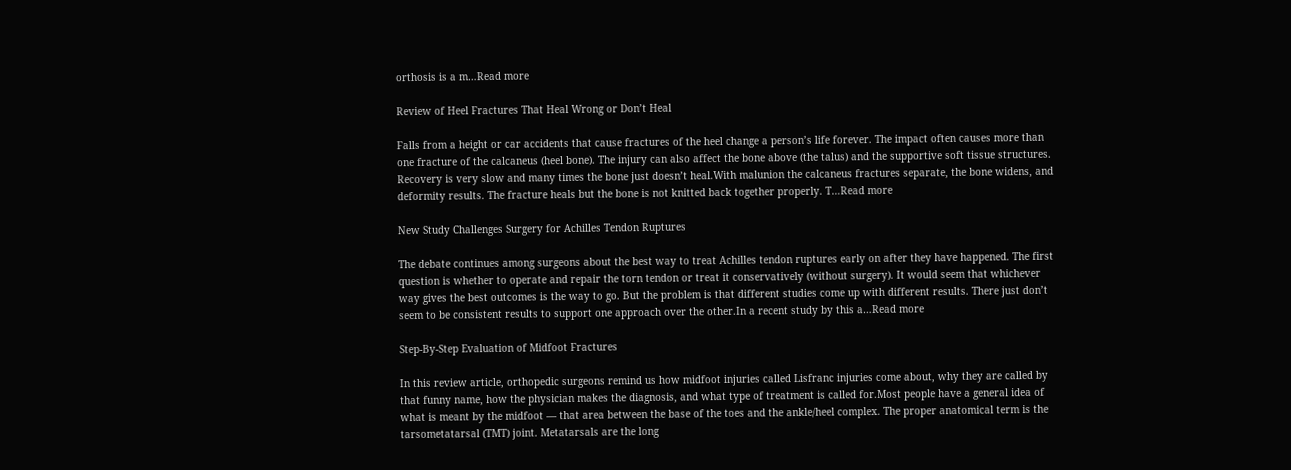orthosis is a m…Read more

Review of Heel Fractures That Heal Wrong or Don’t Heal

Falls from a height or car accidents that cause fractures of the heel change a person’s life forever. The impact often causes more than one fracture of the calcaneus (heel bone). The injury can also affect the bone above (the talus) and the supportive soft tissue structures. Recovery is very slow and many times the bone just doesn’t heal.With malunion the calcaneus fractures separate, the bone widens, and deformity results. The fracture heals but the bone is not knitted back together properly. T…Read more

New Study Challenges Surgery for Achilles Tendon Ruptures

The debate continues among surgeons about the best way to treat Achilles tendon ruptures early on after they have happened. The first question is whether to operate and repair the torn tendon or treat it conservatively (without surgery). It would seem that whichever way gives the best outcomes is the way to go. But the problem is that different studies come up with different results. There just don’t seem to be consistent results to support one approach over the other.In a recent study by this a…Read more

Step-By-Step Evaluation of Midfoot Fractures

In this review article, orthopedic surgeons remind us how midfoot injuries called Lisfranc injuries come about, why they are called by that funny name, how the physician makes the diagnosis, and what type of treatment is called for.Most people have a general idea of what is meant by the midfoot — that area between the base of the toes and the ankle/heel complex. The proper anatomical term is the tarsometatarsal (TMT) joint. Metatarsals are the long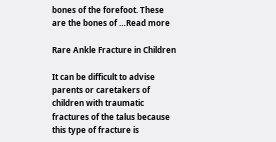bones of the forefoot. These are the bones of …Read more

Rare Ankle Fracture in Children

It can be difficult to advise parents or caretakers of children with traumatic fractures of the talus because this type of fracture is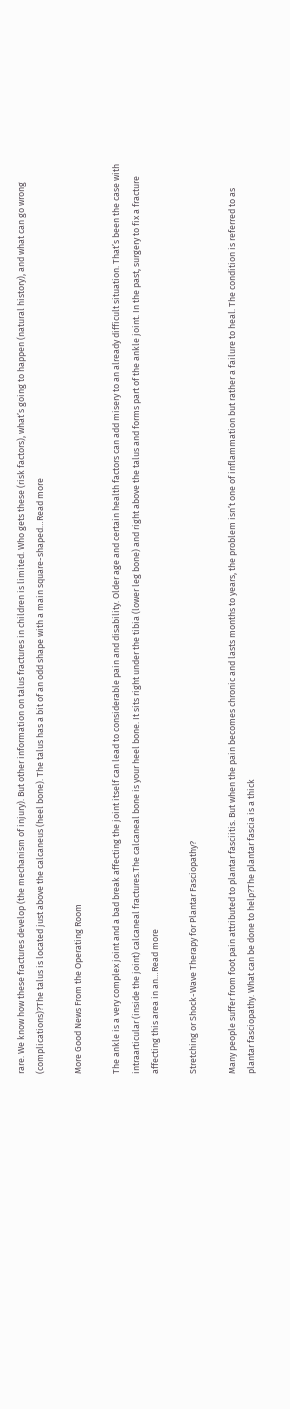rare. We know how these fractures develop (the mechanism of injury). But other information on talus fractures in children is limited. Who gets these (risk factors), what’s going to happen (natural history), and what can go wrong (complications)?The talus is located just above the calcaneus (heel bone). The talus has a bit of an odd shape with a main square-shaped…Read more

More Good News From the Operating Room

The ankle is a very complex joint and a bad break affecting the joint itself can lead to considerable pain and disability. Older age and certain health factors can add misery to an already difficult situation. That’s been the case with intraarticular (inside the joint) calcaneal fractures.The calcaneal bone is your heel bone. It sits right under the tibia (lower leg bone) and right above the talus and forms part of the ankle joint. In the past, surgery to fix a fracture affecting this area in an…Read more

Stretching or Shock-Wave Therapy for Plantar Fasciopathy?

Many people suffer from foot pain attributed to plantar fasciitis. But when the pain becomes chronic and lasts months to years, the problem isn’t one of inflammation but rather a failure to heal. The condition is referred to as plantar fasciopathy. What can be done to help?The plantar fascia is a thick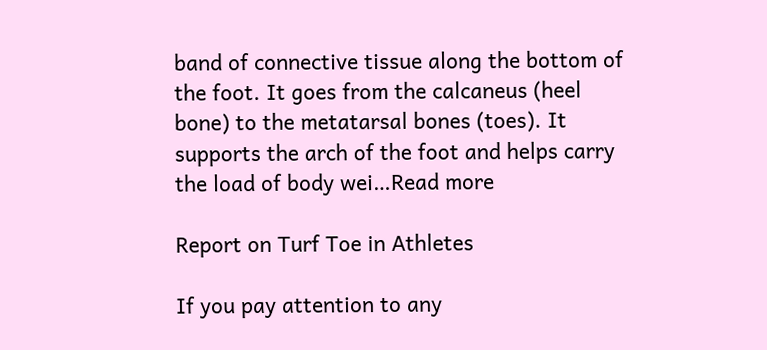band of connective tissue along the bottom of the foot. It goes from the calcaneus (heel bone) to the metatarsal bones (toes). It supports the arch of the foot and helps carry the load of body wei…Read more

Report on Turf Toe in Athletes

If you pay attention to any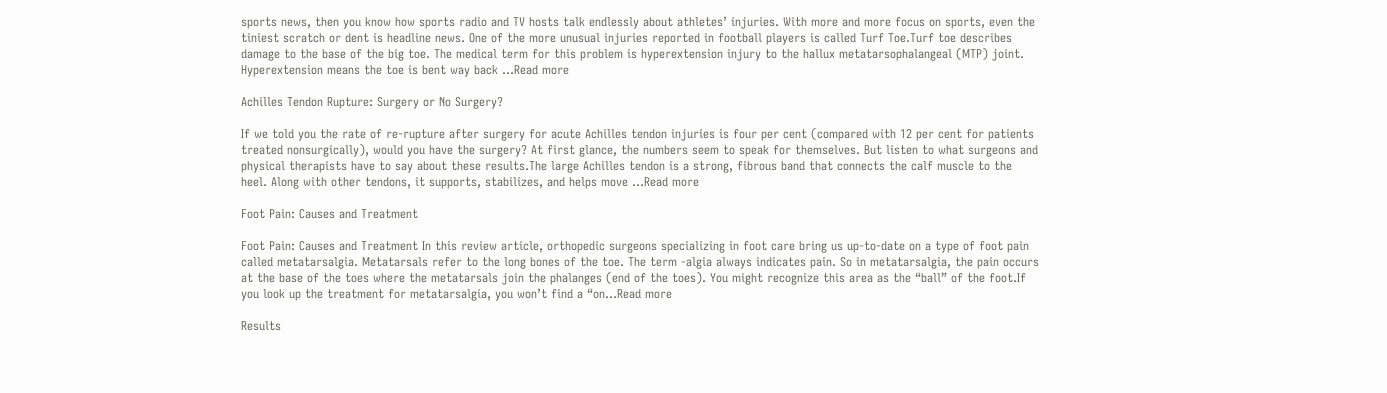sports news, then you know how sports radio and TV hosts talk endlessly about athletes’ injuries. With more and more focus on sports, even the tiniest scratch or dent is headline news. One of the more unusual injuries reported in football players is called Turf Toe.Turf toe describes damage to the base of the big toe. The medical term for this problem is hyperextension injury to the hallux metatarsophalangeal (MTP) joint. Hyperextension means the toe is bent way back …Read more

Achilles Tendon Rupture: Surgery or No Surgery?

If we told you the rate of re-rupture after surgery for acute Achilles tendon injuries is four per cent (compared with 12 per cent for patients treated nonsurgically), would you have the surgery? At first glance, the numbers seem to speak for themselves. But listen to what surgeons and physical therapists have to say about these results.The large Achilles tendon is a strong, fibrous band that connects the calf muscle to the heel. Along with other tendons, it supports, stabilizes, and helps move …Read more

Foot Pain: Causes and Treatment

Foot Pain: Causes and Treatment In this review article, orthopedic surgeons specializing in foot care bring us up-to-date on a type of foot pain called metatarsalgia. Metatarsals refer to the long bones of the toe. The term -algia always indicates pain. So in metatarsalgia, the pain occurs at the base of the toes where the metatarsals join the phalanges (end of the toes). You might recognize this area as the “ball” of the foot.If you look up the treatment for metatarsalgia, you won’t find a “on…Read more

Results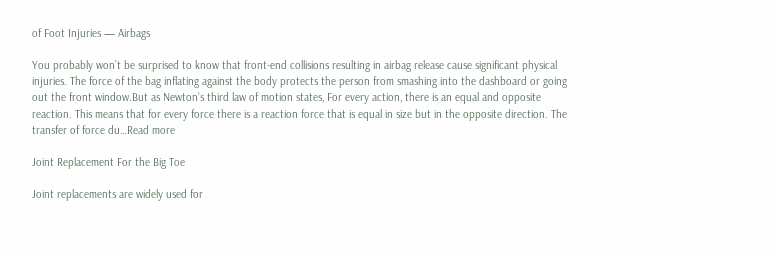of Foot Injuries — Airbags

You probably won’t be surprised to know that front-end collisions resulting in airbag release cause significant physical injuries. The force of the bag inflating against the body protects the person from smashing into the dashboard or going out the front window.But as Newton’s third law of motion states, For every action, there is an equal and opposite reaction. This means that for every force there is a reaction force that is equal in size but in the opposite direction. The transfer of force du…Read more

Joint Replacement For the Big Toe

Joint replacements are widely used for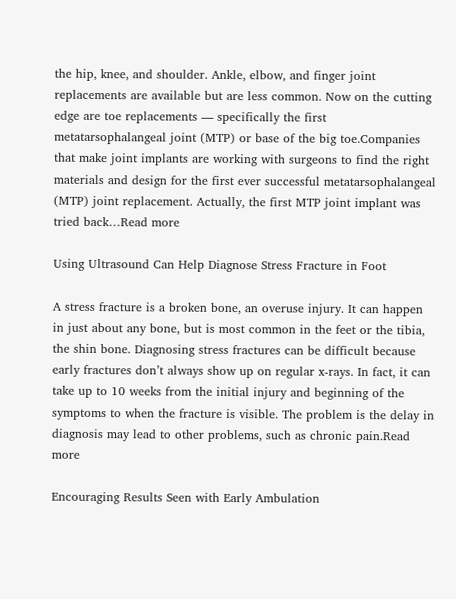the hip, knee, and shoulder. Ankle, elbow, and finger joint replacements are available but are less common. Now on the cutting edge are toe replacements — specifically the first metatarsophalangeal joint (MTP) or base of the big toe.Companies that make joint implants are working with surgeons to find the right materials and design for the first ever successful metatarsophalangeal (MTP) joint replacement. Actually, the first MTP joint implant was tried back…Read more

Using Ultrasound Can Help Diagnose Stress Fracture in Foot

A stress fracture is a broken bone, an overuse injury. It can happen in just about any bone, but is most common in the feet or the tibia, the shin bone. Diagnosing stress fractures can be difficult because early fractures don’t always show up on regular x-rays. In fact, it can take up to 10 weeks from the initial injury and beginning of the symptoms to when the fracture is visible. The problem is the delay in diagnosis may lead to other problems, such as chronic pain.Read more

Encouraging Results Seen with Early Ambulation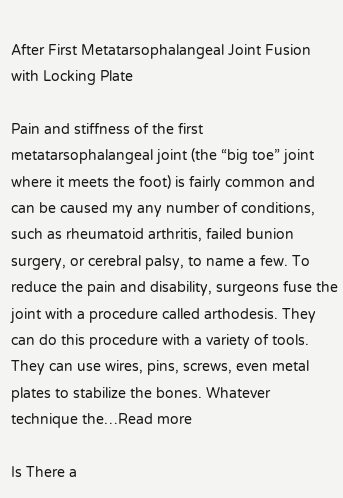After First Metatarsophalangeal Joint Fusion with Locking Plate

Pain and stiffness of the first metatarsophalangeal joint (the “big toe” joint where it meets the foot) is fairly common and can be caused my any number of conditions, such as rheumatoid arthritis, failed bunion surgery, or cerebral palsy, to name a few. To reduce the pain and disability, surgeons fuse the joint with a procedure called arthodesis. They can do this procedure with a variety of tools. They can use wires, pins, screws, even metal plates to stabilize the bones. Whatever technique the…Read more

Is There a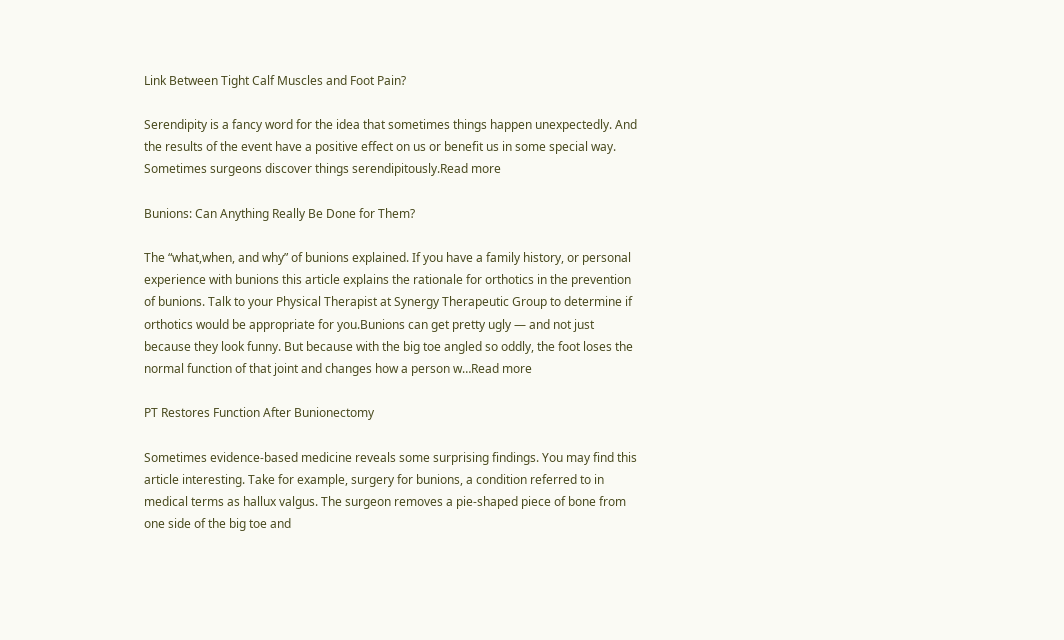Link Between Tight Calf Muscles and Foot Pain?

Serendipity is a fancy word for the idea that sometimes things happen unexpectedly. And the results of the event have a positive effect on us or benefit us in some special way. Sometimes surgeons discover things serendipitously.Read more

Bunions: Can Anything Really Be Done for Them?

The “what,when, and why” of bunions explained. If you have a family history, or personal experience with bunions this article explains the rationale for orthotics in the prevention of bunions. Talk to your Physical Therapist at Synergy Therapeutic Group to determine if orthotics would be appropriate for you.Bunions can get pretty ugly — and not just because they look funny. But because with the big toe angled so oddly, the foot loses the normal function of that joint and changes how a person w…Read more

PT Restores Function After Bunionectomy

Sometimes evidence-based medicine reveals some surprising findings. You may find this article interesting. Take for example, surgery for bunions, a condition referred to in medical terms as hallux valgus. The surgeon removes a pie-shaped piece of bone from one side of the big toe and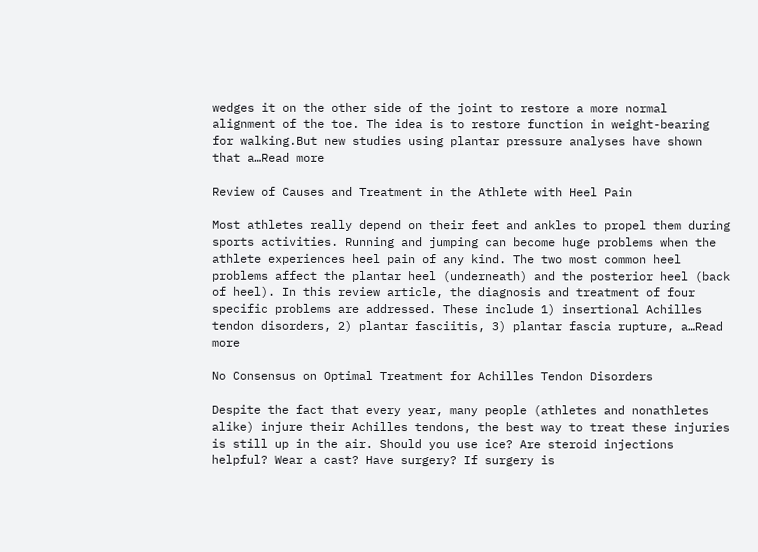wedges it on the other side of the joint to restore a more normal alignment of the toe. The idea is to restore function in weight-bearing for walking.But new studies using plantar pressure analyses have shown that a…Read more

Review of Causes and Treatment in the Athlete with Heel Pain

Most athletes really depend on their feet and ankles to propel them during sports activities. Running and jumping can become huge problems when the athlete experiences heel pain of any kind. The two most common heel problems affect the plantar heel (underneath) and the posterior heel (back of heel). In this review article, the diagnosis and treatment of four specific problems are addressed. These include 1) insertional Achilles tendon disorders, 2) plantar fasciitis, 3) plantar fascia rupture, a…Read more

No Consensus on Optimal Treatment for Achilles Tendon Disorders

Despite the fact that every year, many people (athletes and nonathletes alike) injure their Achilles tendons, the best way to treat these injuries is still up in the air. Should you use ice? Are steroid injections helpful? Wear a cast? Have surgery? If surgery is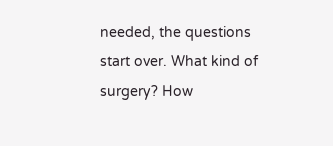needed, the questions start over. What kind of surgery? How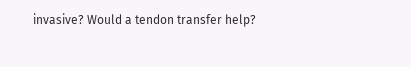invasive? Would a tendon transfer help?